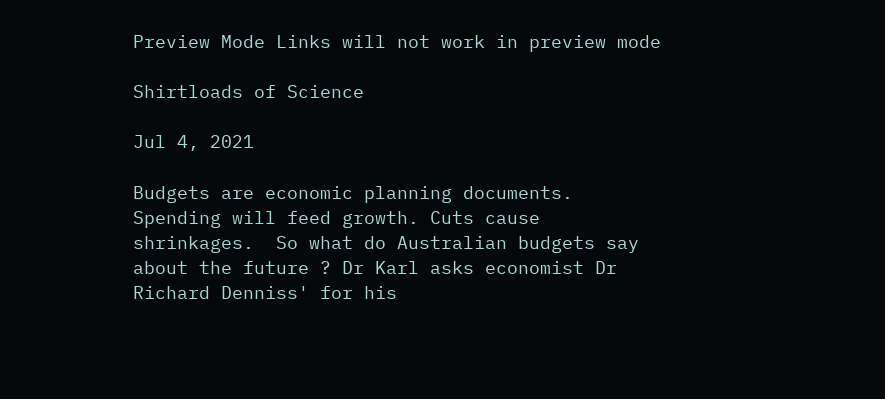Preview Mode Links will not work in preview mode

Shirtloads of Science

Jul 4, 2021

Budgets are economic planning documents. Spending will feed growth. Cuts cause shrinkages.  So what do Australian budgets say about the future ? Dr Karl asks economist Dr Richard Denniss' for his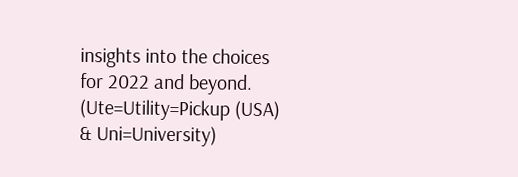insights into the choices for 2022 and beyond.
(Ute=Utility=Pickup (USA) & Uni=University)